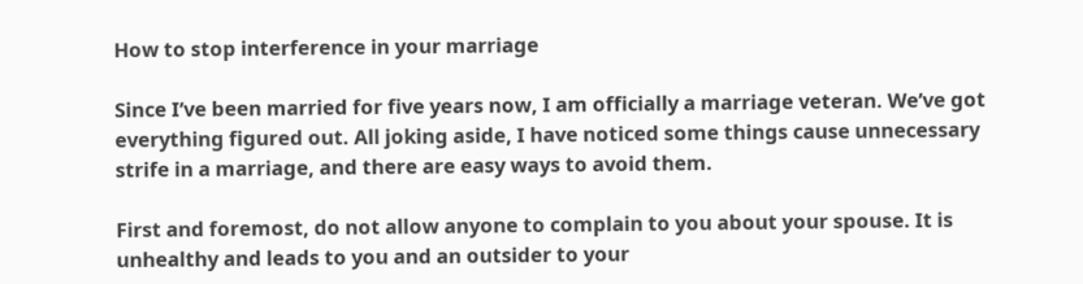How to stop interference in your marriage

Since I’ve been married for five years now, I am officially a marriage veteran. We’ve got everything figured out. All joking aside, I have noticed some things cause unnecessary strife in a marriage, and there are easy ways to avoid them.

First and foremost, do not allow anyone to complain to you about your spouse. It is unhealthy and leads to you and an outsider to your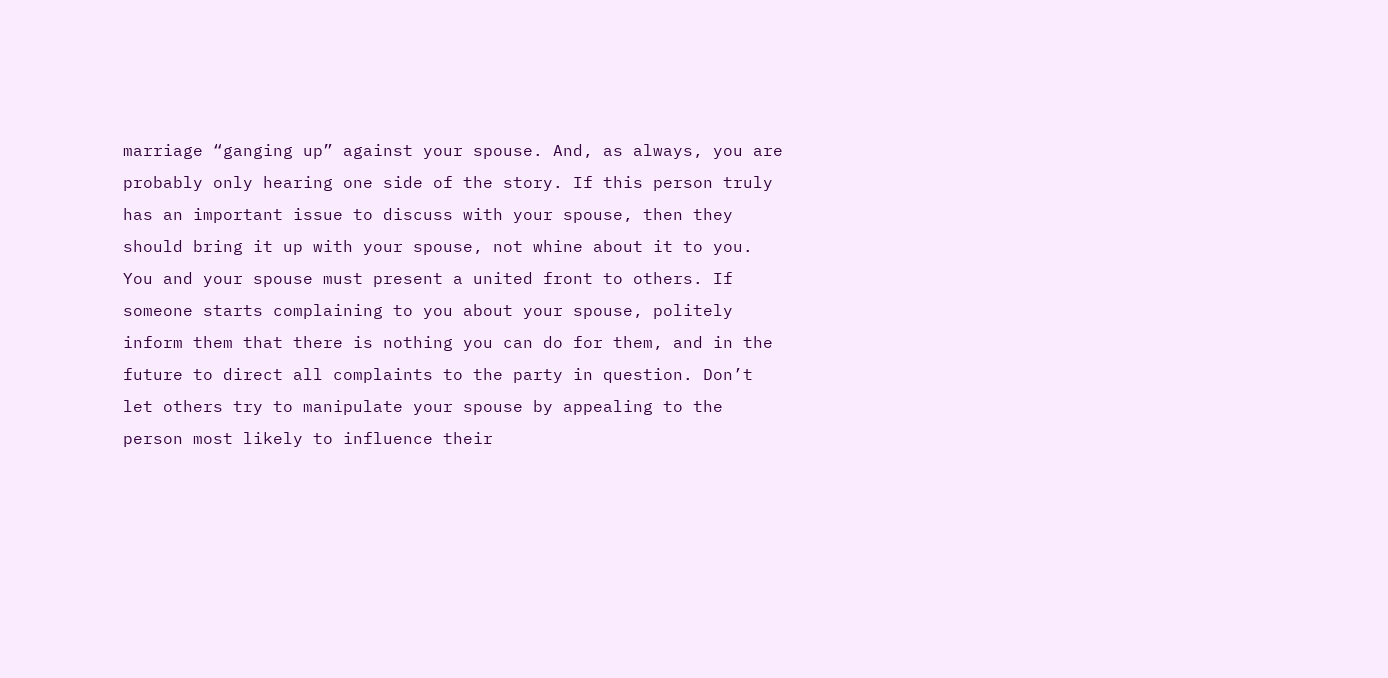marriage “ganging up” against your spouse. And, as always, you are probably only hearing one side of the story. If this person truly has an important issue to discuss with your spouse, then they should bring it up with your spouse, not whine about it to you. You and your spouse must present a united front to others. If someone starts complaining to you about your spouse, politely inform them that there is nothing you can do for them, and in the future to direct all complaints to the party in question. Don’t let others try to manipulate your spouse by appealing to the person most likely to influence their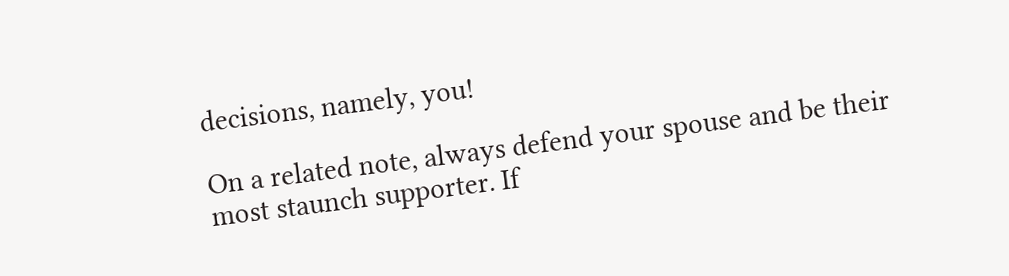decisions, namely, you!

On a related note, always defend your spouse and be their most staunch supporter. If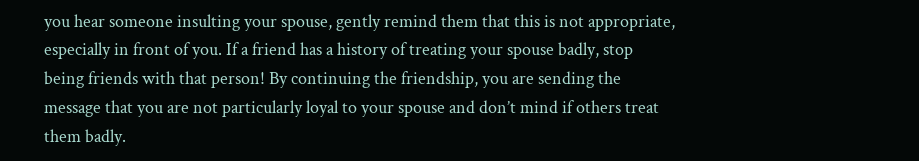you hear someone insulting your spouse, gently remind them that this is not appropriate, especially in front of you. If a friend has a history of treating your spouse badly, stop being friends with that person! By continuing the friendship, you are sending the message that you are not particularly loyal to your spouse and don’t mind if others treat them badly.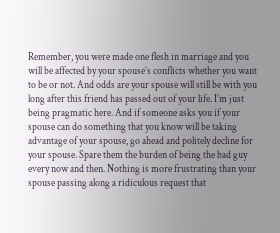Remember, you were made one flesh in marriage and you will be affected by your spouse’s conflicts whether you want to be or not. And odds are your spouse will still be with you long after this friend has passed out of your life. I’m just being pragmatic here. And if someone asks you if your spouse can do something that you know will be taking advantage of your spouse, go ahead and politely decline for your spouse. Spare them the burden of being the bad guy every now and then. Nothing is more frustrating than your spouse passing along a ridiculous request that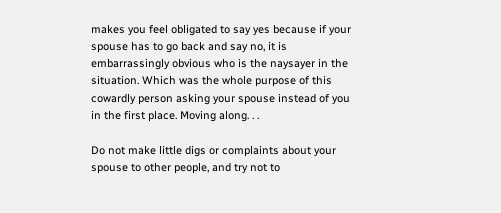makes you feel obligated to say yes because if your spouse has to go back and say no, it is embarrassingly obvious who is the naysayer in the situation. Which was the whole purpose of this cowardly person asking your spouse instead of you in the first place. Moving along. . .

Do not make little digs or complaints about your spouse to other people, and try not to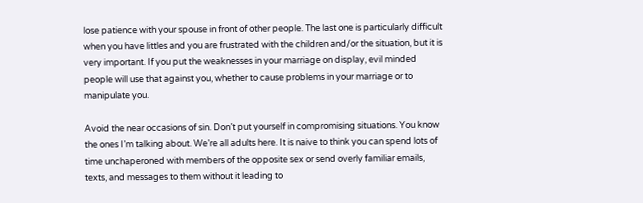lose patience with your spouse in front of other people. The last one is particularly difficult when you have littles and you are frustrated with the children and/or the situation, but it is very important. If you put the weaknesses in your marriage on display, evil minded people will use that against you, whether to cause problems in your marriage or to manipulate you.

Avoid the near occasions of sin. Don’t put yourself in compromising situations. You know the ones I’m talking about. We’re all adults here. It is naive to think you can spend lots of time unchaperoned with members of the opposite sex or send overly familiar emails, texts, and messages to them without it leading to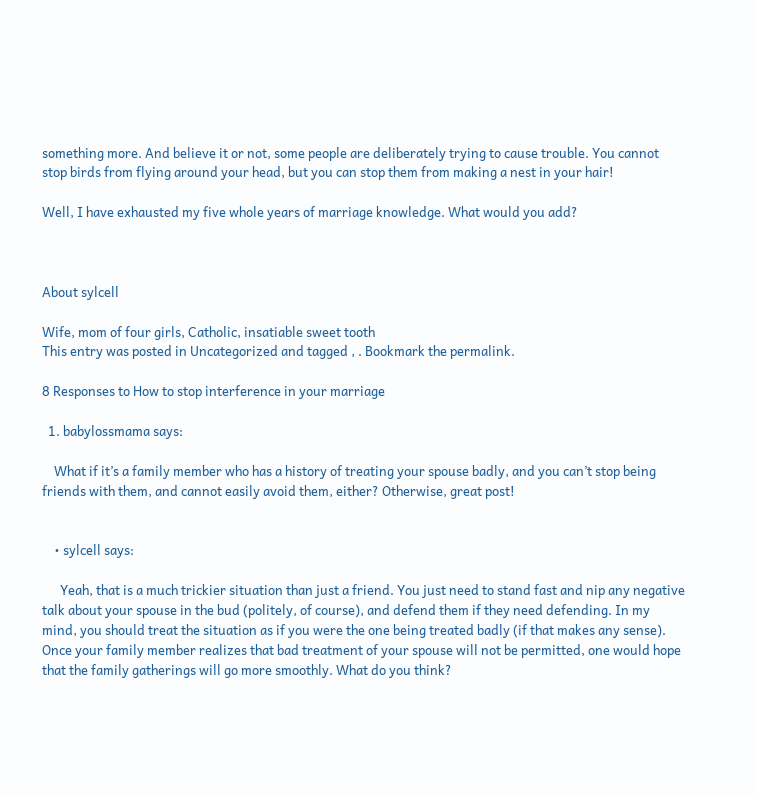something more. And believe it or not, some people are deliberately trying to cause trouble. You cannot stop birds from flying around your head, but you can stop them from making a nest in your hair!

Well, I have exhausted my five whole years of marriage knowledge. What would you add?



About sylcell

Wife, mom of four girls, Catholic, insatiable sweet tooth
This entry was posted in Uncategorized and tagged , . Bookmark the permalink.

8 Responses to How to stop interference in your marriage

  1. babylossmama says:

    What if it’s a family member who has a history of treating your spouse badly, and you can’t stop being friends with them, and cannot easily avoid them, either? Otherwise, great post!


    • sylcell says:

      Yeah, that is a much trickier situation than just a friend. You just need to stand fast and nip any negative talk about your spouse in the bud (politely, of course), and defend them if they need defending. In my mind, you should treat the situation as if you were the one being treated badly (if that makes any sense). Once your family member realizes that bad treatment of your spouse will not be permitted, one would hope that the family gatherings will go more smoothly. What do you think?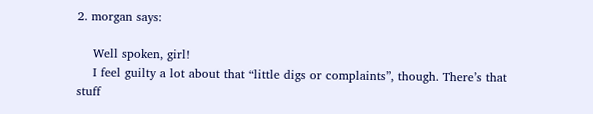2. morgan says:

    Well spoken, girl!
    I feel guilty a lot about that “little digs or complaints”, though. There’s that stuff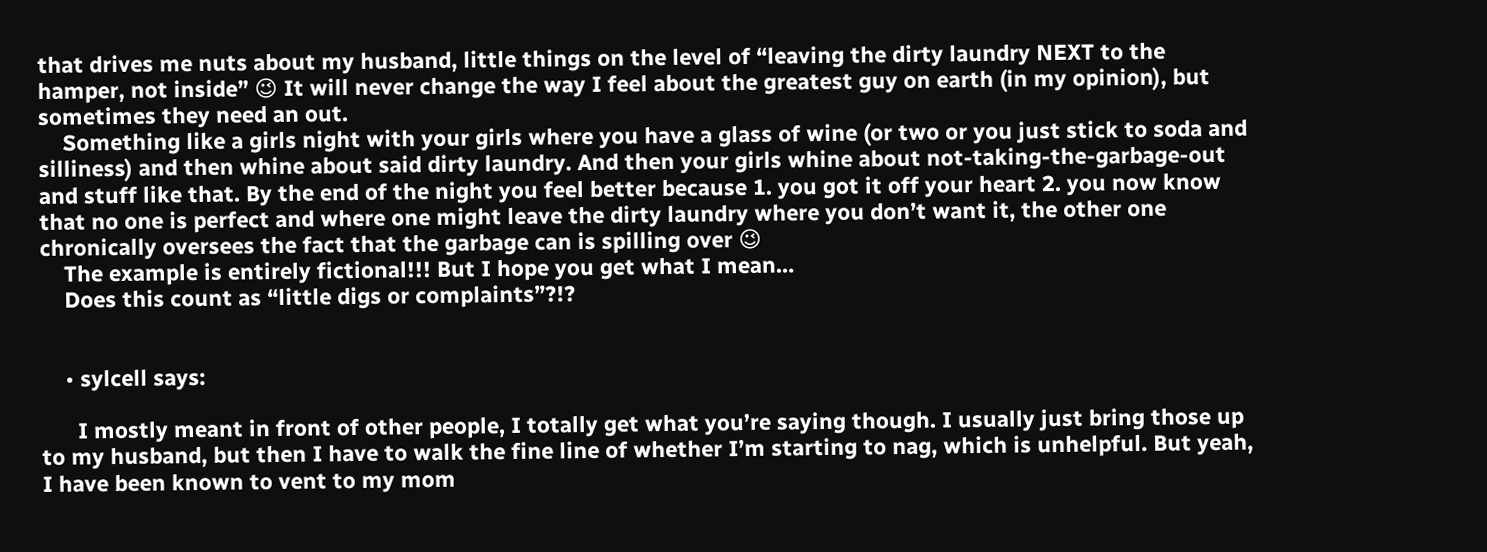that drives me nuts about my husband, little things on the level of “leaving the dirty laundry NEXT to the hamper, not inside” 😉 It will never change the way I feel about the greatest guy on earth (in my opinion), but sometimes they need an out.
    Something like a girls night with your girls where you have a glass of wine (or two or you just stick to soda and silliness) and then whine about said dirty laundry. And then your girls whine about not-taking-the-garbage-out and stuff like that. By the end of the night you feel better because 1. you got it off your heart 2. you now know that no one is perfect and where one might leave the dirty laundry where you don’t want it, the other one chronically oversees the fact that the garbage can is spilling over 😉
    The example is entirely fictional!!! But I hope you get what I mean…
    Does this count as “little digs or complaints”?!?


    • sylcell says:

      I mostly meant in front of other people, I totally get what you’re saying though. I usually just bring those up to my husband, but then I have to walk the fine line of whether I’m starting to nag, which is unhelpful. But yeah, I have been known to vent to my mom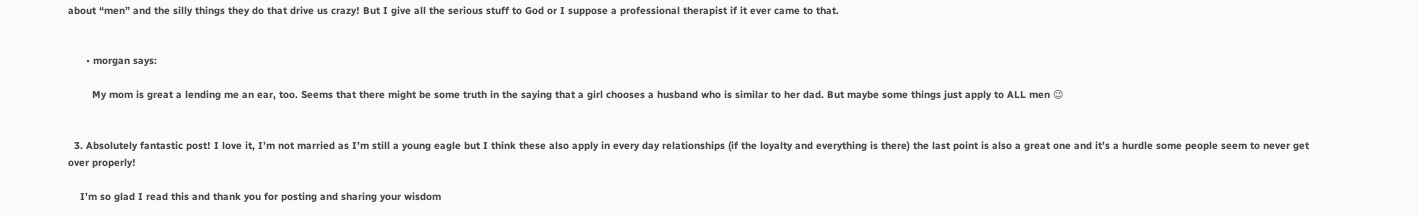about “men” and the silly things they do that drive us crazy! But I give all the serious stuff to God or I suppose a professional therapist if it ever came to that.


      • morgan says:

        My mom is great a lending me an ear, too. Seems that there might be some truth in the saying that a girl chooses a husband who is similar to her dad. But maybe some things just apply to ALL men 😉


  3. Absolutely fantastic post! I love it, I’m not married as I’m still a young eagle but I think these also apply in every day relationships (if the loyalty and everything is there) the last point is also a great one and it’s a hurdle some people seem to never get over properly!

    I’m so glad I read this and thank you for posting and sharing your wisdom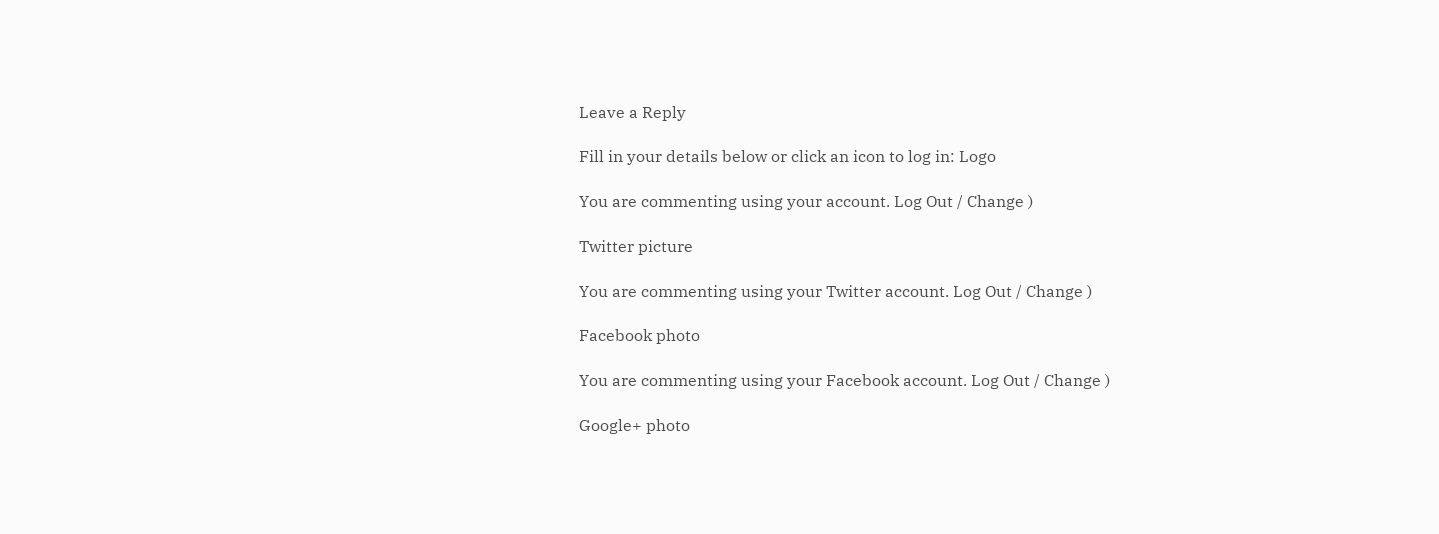Leave a Reply

Fill in your details below or click an icon to log in: Logo

You are commenting using your account. Log Out / Change )

Twitter picture

You are commenting using your Twitter account. Log Out / Change )

Facebook photo

You are commenting using your Facebook account. Log Out / Change )

Google+ photo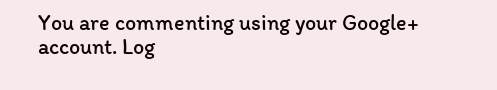You are commenting using your Google+ account. Log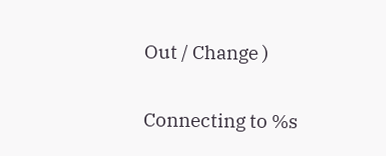Out / Change )

Connecting to %s